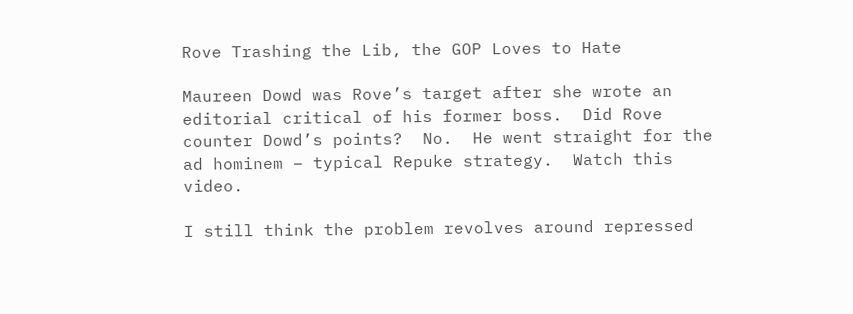Rove Trashing the Lib, the GOP Loves to Hate

Maureen Dowd was Rove’s target after she wrote an editorial critical of his former boss.  Did Rove counter Dowd’s points?  No.  He went straight for the ad hominem – typical Repuke strategy.  Watch this video.

I still think the problem revolves around repressed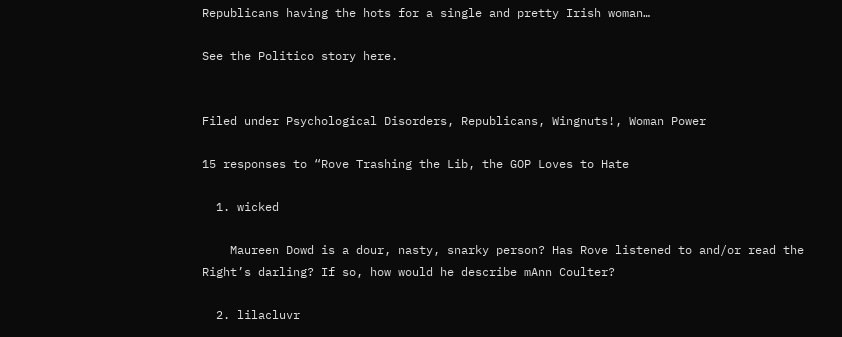Republicans having the hots for a single and pretty Irish woman…

See the Politico story here.


Filed under Psychological Disorders, Republicans, Wingnuts!, Woman Power

15 responses to “Rove Trashing the Lib, the GOP Loves to Hate

  1. wicked

    Maureen Dowd is a dour, nasty, snarky person? Has Rove listened to and/or read the Right’s darling? If so, how would he describe mAnn Coulter?

  2. lilacluvr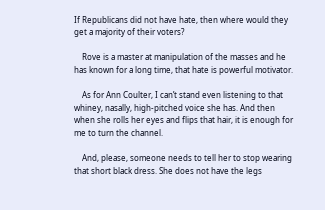If Republicans did not have hate, then where would they get a majority of their voters?

    Rove is a master at manipulation of the masses and he has known for a long time, that hate is powerful motivator.

    As for Ann Coulter, I can’t stand even listening to that whiney, nasally, high-pitched voice she has. And then when she rolls her eyes and flips that hair, it is enough for me to turn the channel.

    And, please, someone needs to tell her to stop wearing that short black dress. She does not have the legs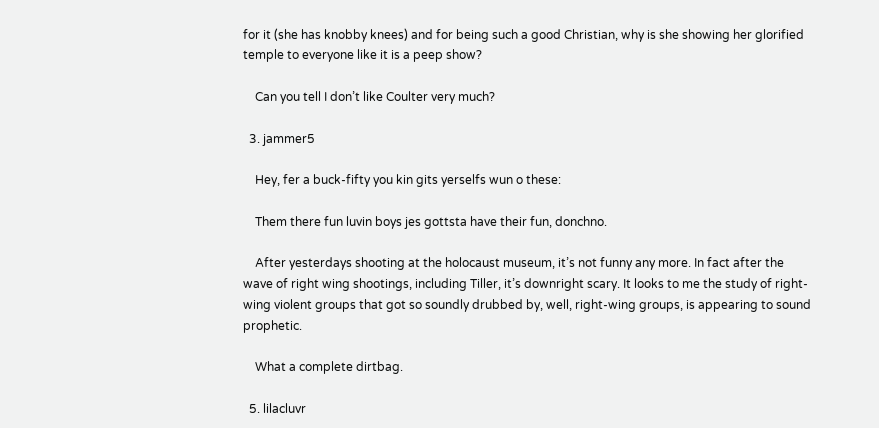for it (she has knobby knees) and for being such a good Christian, why is she showing her glorified temple to everyone like it is a peep show?

    Can you tell I don’t like Coulter very much?

  3. jammer5

    Hey, fer a buck-fifty you kin gits yerselfs wun o these:

    Them there fun luvin boys jes gottsta have their fun, donchno.

    After yesterdays shooting at the holocaust museum, it’s not funny any more. In fact after the wave of right wing shootings, including Tiller, it’s downright scary. It looks to me the study of right-wing violent groups that got so soundly drubbed by, well, right-wing groups, is appearing to sound prophetic.

    What a complete dirtbag.

  5. lilacluvr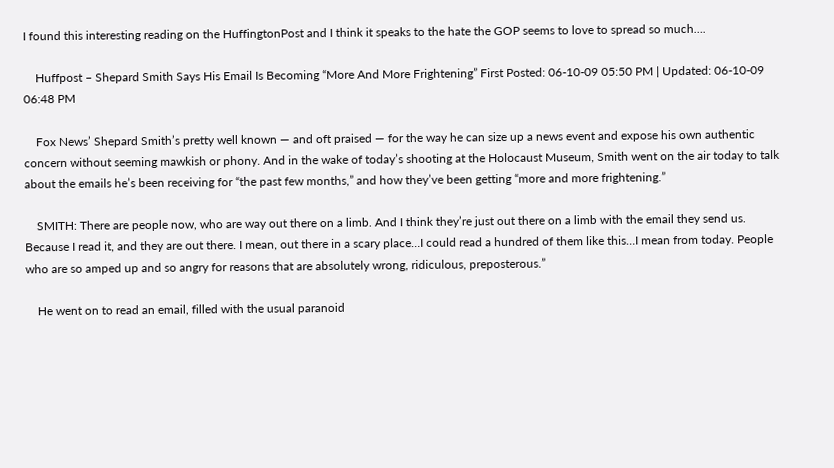I found this interesting reading on the HuffingtonPost and I think it speaks to the hate the GOP seems to love to spread so much….

    Huffpost – Shepard Smith Says His Email Is Becoming “More And More Frightening” First Posted: 06-10-09 05:50 PM | Updated: 06-10-09 06:48 PM

    Fox News’ Shepard Smith’s pretty well known — and oft praised — for the way he can size up a news event and expose his own authentic concern without seeming mawkish or phony. And in the wake of today’s shooting at the Holocaust Museum, Smith went on the air today to talk about the emails he’s been receiving for “the past few months,” and how they’ve been getting “more and more frightening.”

    SMITH: There are people now, who are way out there on a limb. And I think they’re just out there on a limb with the email they send us. Because I read it, and they are out there. I mean, out there in a scary place…I could read a hundred of them like this…I mean from today. People who are so amped up and so angry for reasons that are absolutely wrong, ridiculous, preposterous.”

    He went on to read an email, filled with the usual paranoid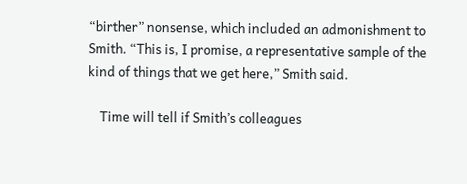“birther” nonsense, which included an admonishment to Smith. “This is, I promise, a representative sample of the kind of things that we get here,” Smith said.

    Time will tell if Smith’s colleagues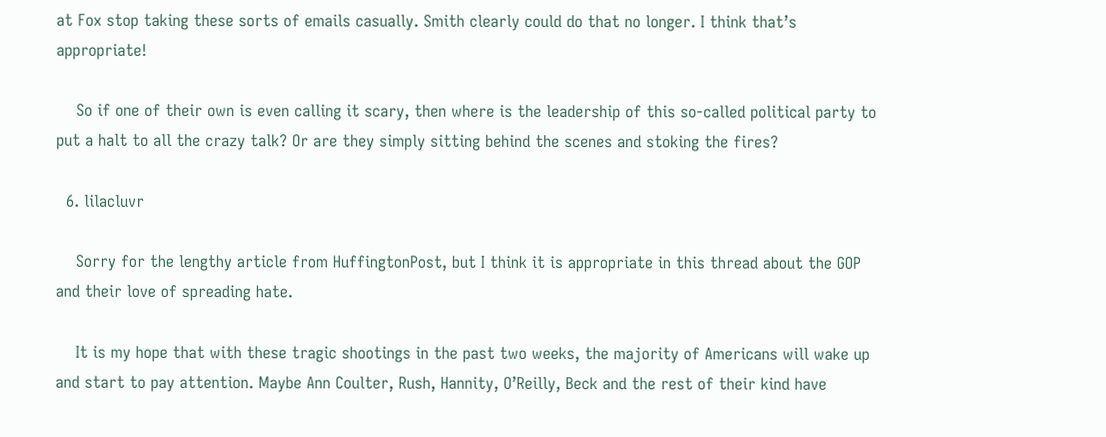at Fox stop taking these sorts of emails casually. Smith clearly could do that no longer. I think that’s appropriate!

    So if one of their own is even calling it scary, then where is the leadership of this so-called political party to put a halt to all the crazy talk? Or are they simply sitting behind the scenes and stoking the fires?

  6. lilacluvr

    Sorry for the lengthy article from HuffingtonPost, but I think it is appropriate in this thread about the GOP and their love of spreading hate.

    It is my hope that with these tragic shootings in the past two weeks, the majority of Americans will wake up and start to pay attention. Maybe Ann Coulter, Rush, Hannity, O’Reilly, Beck and the rest of their kind have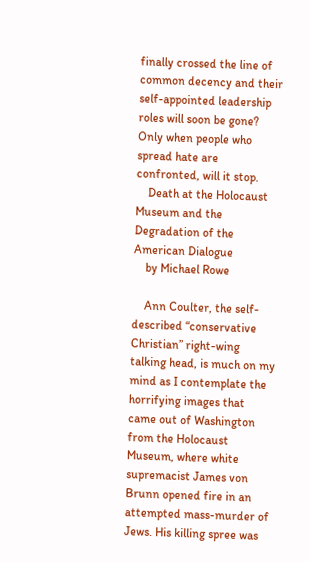finally crossed the line of common decency and their self-appointed leadership roles will soon be gone? Only when people who spread hate are confronted, will it stop.
    Death at the Holocaust Museum and the Degradation of the American Dialogue
    by Michael Rowe

    Ann Coulter, the self-described “conservative Christian” right-wing talking head, is much on my mind as I contemplate the horrifying images that came out of Washington from the Holocaust Museum, where white supremacist James von Brunn opened fire in an attempted mass-murder of Jews. His killing spree was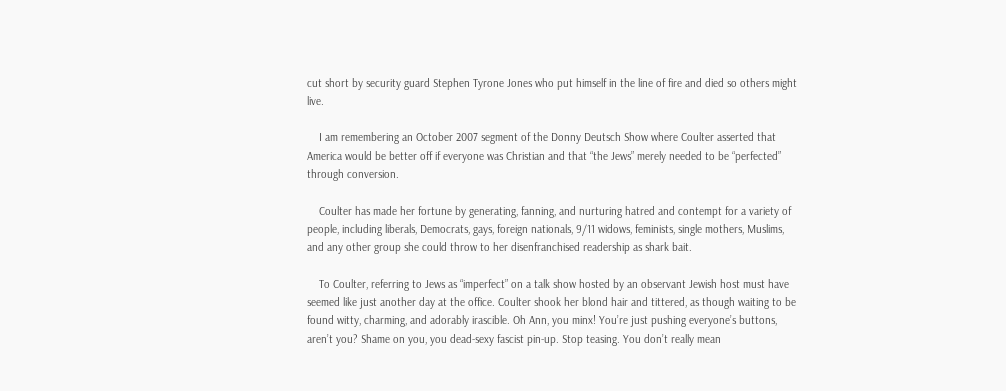cut short by security guard Stephen Tyrone Jones who put himself in the line of fire and died so others might live.

    I am remembering an October 2007 segment of the Donny Deutsch Show where Coulter asserted that America would be better off if everyone was Christian and that “the Jews” merely needed to be “perfected” through conversion.

    Coulter has made her fortune by generating, fanning, and nurturing hatred and contempt for a variety of people, including liberals, Democrats, gays, foreign nationals, 9/11 widows, feminists, single mothers, Muslims, and any other group she could throw to her disenfranchised readership as shark bait.

    To Coulter, referring to Jews as “imperfect” on a talk show hosted by an observant Jewish host must have seemed like just another day at the office. Coulter shook her blond hair and tittered, as though waiting to be found witty, charming, and adorably irascible. Oh Ann, you minx! You’re just pushing everyone’s buttons, aren’t you? Shame on you, you dead-sexy fascist pin-up. Stop teasing. You don’t really mean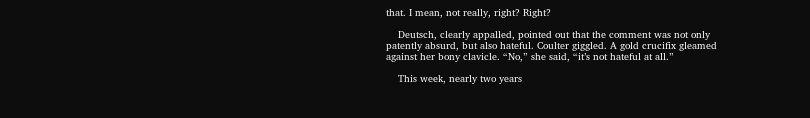that. I mean, not really, right? Right?

    Deutsch, clearly appalled, pointed out that the comment was not only patently absurd, but also hateful. Coulter giggled. A gold crucifix gleamed against her bony clavicle. “No,” she said, “it’s not hateful at all.”

    This week, nearly two years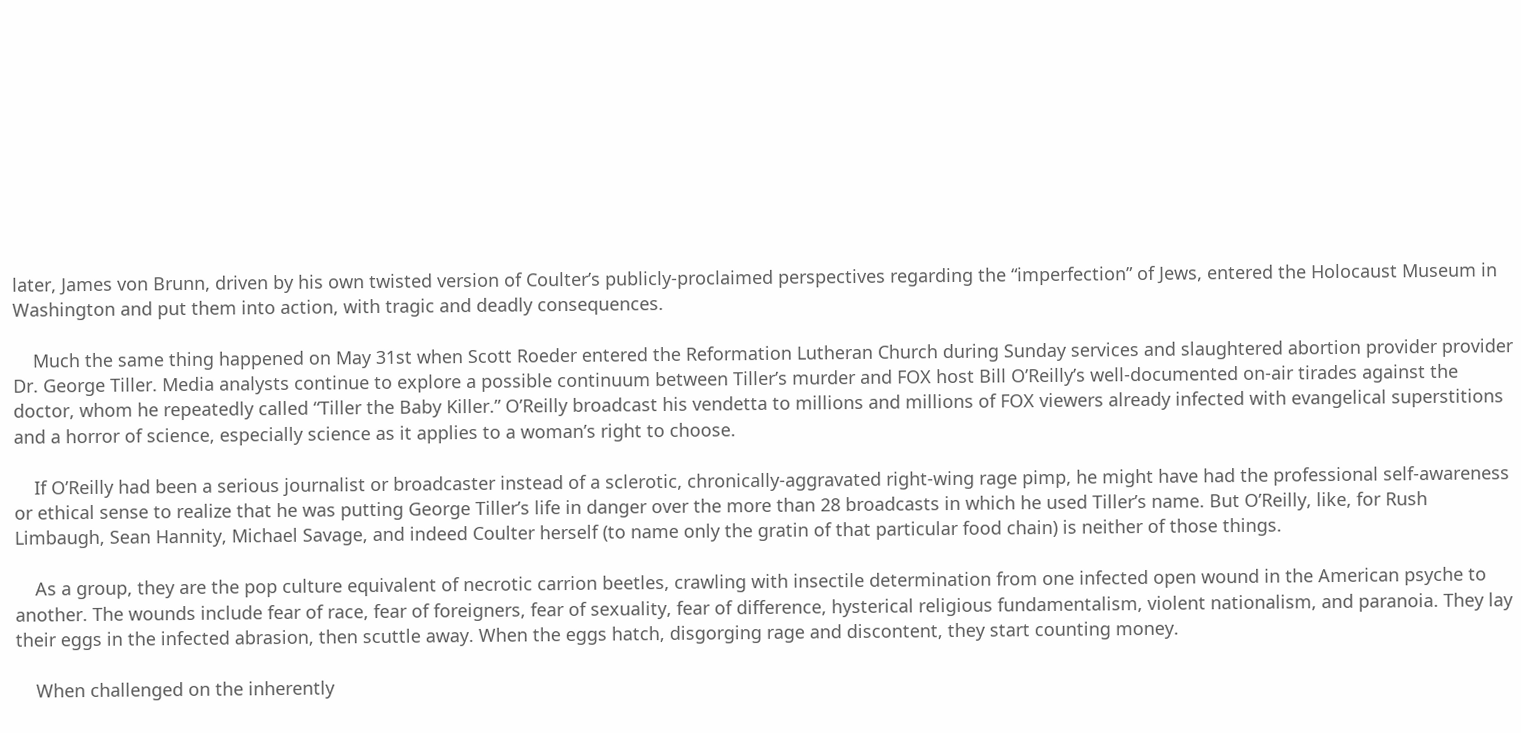later, James von Brunn, driven by his own twisted version of Coulter’s publicly-proclaimed perspectives regarding the “imperfection” of Jews, entered the Holocaust Museum in Washington and put them into action, with tragic and deadly consequences.

    Much the same thing happened on May 31st when Scott Roeder entered the Reformation Lutheran Church during Sunday services and slaughtered abortion provider provider Dr. George Tiller. Media analysts continue to explore a possible continuum between Tiller’s murder and FOX host Bill O’Reilly’s well-documented on-air tirades against the doctor, whom he repeatedly called “Tiller the Baby Killer.” O’Reilly broadcast his vendetta to millions and millions of FOX viewers already infected with evangelical superstitions and a horror of science, especially science as it applies to a woman’s right to choose.

    If O’Reilly had been a serious journalist or broadcaster instead of a sclerotic, chronically-aggravated right-wing rage pimp, he might have had the professional self-awareness or ethical sense to realize that he was putting George Tiller’s life in danger over the more than 28 broadcasts in which he used Tiller’s name. But O’Reilly, like, for Rush Limbaugh, Sean Hannity, Michael Savage, and indeed Coulter herself (to name only the gratin of that particular food chain) is neither of those things.

    As a group, they are the pop culture equivalent of necrotic carrion beetles, crawling with insectile determination from one infected open wound in the American psyche to another. The wounds include fear of race, fear of foreigners, fear of sexuality, fear of difference, hysterical religious fundamentalism, violent nationalism, and paranoia. They lay their eggs in the infected abrasion, then scuttle away. When the eggs hatch, disgorging rage and discontent, they start counting money.

    When challenged on the inherently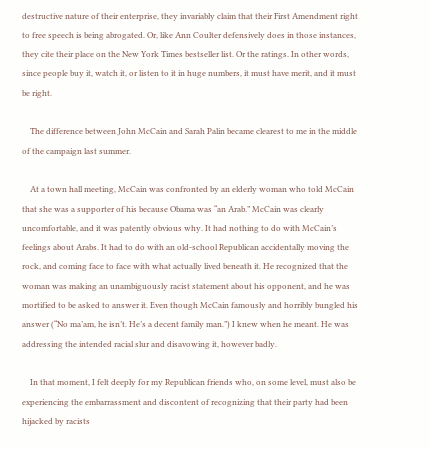destructive nature of their enterprise, they invariably claim that their First Amendment right to free speech is being abrogated. Or, like Ann Coulter defensively does in those instances, they cite their place on the New York Times bestseller list. Or the ratings. In other words, since people buy it, watch it, or listen to it in huge numbers, it must have merit, and it must be right.

    The difference between John McCain and Sarah Palin became clearest to me in the middle of the campaign last summer.

    At a town hall meeting, McCain was confronted by an elderly woman who told McCain that she was a supporter of his because Obama was “an Arab.” McCain was clearly uncomfortable, and it was patently obvious why. It had nothing to do with McCain’s feelings about Arabs. It had to do with an old-school Republican accidentally moving the rock, and coming face to face with what actually lived beneath it. He recognized that the woman was making an unambiguously racist statement about his opponent, and he was mortified to be asked to answer it. Even though McCain famously and horribly bungled his answer (“No ma’am, he isn’t. He’s a decent family man.”) I knew when he meant. He was addressing the intended racial slur and disavowing it, however badly.

    In that moment, I felt deeply for my Republican friends who, on some level, must also be experiencing the embarrassment and discontent of recognizing that their party had been hijacked by racists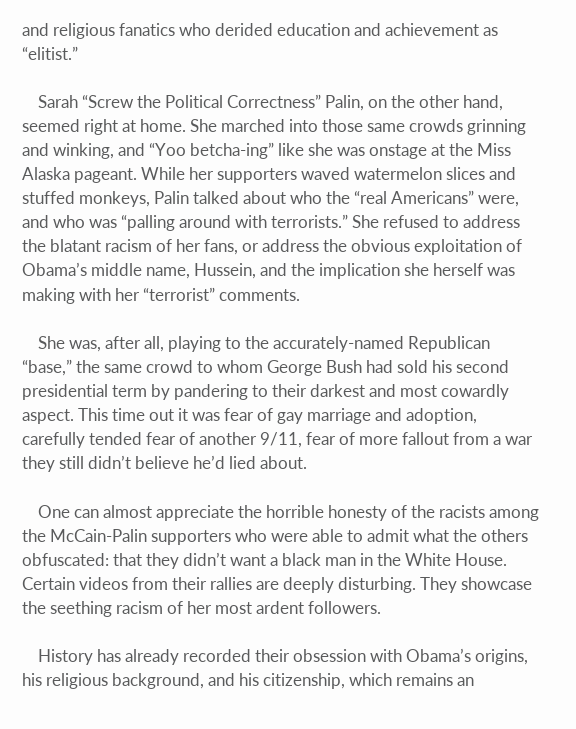and religious fanatics who derided education and achievement as “elitist.”

    Sarah “Screw the Political Correctness” Palin, on the other hand, seemed right at home. She marched into those same crowds grinning and winking, and “Yoo betcha-ing” like she was onstage at the Miss Alaska pageant. While her supporters waved watermelon slices and stuffed monkeys, Palin talked about who the “real Americans” were, and who was “palling around with terrorists.” She refused to address the blatant racism of her fans, or address the obvious exploitation of Obama’s middle name, Hussein, and the implication she herself was making with her “terrorist” comments.

    She was, after all, playing to the accurately-named Republican “base,” the same crowd to whom George Bush had sold his second presidential term by pandering to their darkest and most cowardly aspect. This time out it was fear of gay marriage and adoption, carefully tended fear of another 9/11, fear of more fallout from a war they still didn’t believe he’d lied about.

    One can almost appreciate the horrible honesty of the racists among the McCain-Palin supporters who were able to admit what the others obfuscated: that they didn’t want a black man in the White House. Certain videos from their rallies are deeply disturbing. They showcase the seething racism of her most ardent followers.

    History has already recorded their obsession with Obama’s origins, his religious background, and his citizenship, which remains an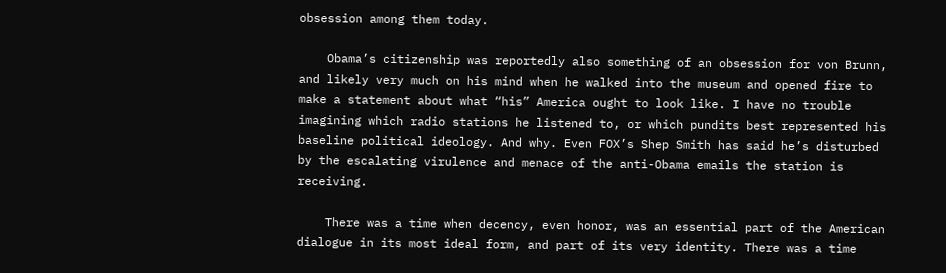obsession among them today.

    Obama’s citizenship was reportedly also something of an obsession for von Brunn, and likely very much on his mind when he walked into the museum and opened fire to make a statement about what “his” America ought to look like. I have no trouble imagining which radio stations he listened to, or which pundits best represented his baseline political ideology. And why. Even FOX’s Shep Smith has said he’s disturbed by the escalating virulence and menace of the anti-Obama emails the station is receiving.

    There was a time when decency, even honor, was an essential part of the American dialogue in its most ideal form, and part of its very identity. There was a time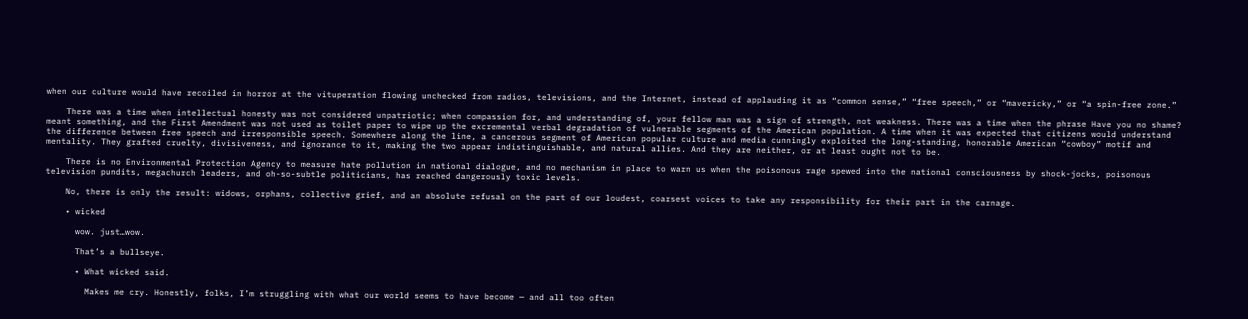when our culture would have recoiled in horror at the vituperation flowing unchecked from radios, televisions, and the Internet, instead of applauding it as “common sense,” “free speech,” or “mavericky,” or “a spin-free zone.”

    There was a time when intellectual honesty was not considered unpatriotic; when compassion for, and understanding of, your fellow man was a sign of strength, not weakness. There was a time when the phrase Have you no shame? meant something, and the First Amendment was not used as toilet paper to wipe up the excremental verbal degradation of vulnerable segments of the American population. A time when it was expected that citizens would understand the difference between free speech and irresponsible speech. Somewhere along the line, a cancerous segment of American popular culture and media cunningly exploited the long-standing, honorable American “cowboy” motif and mentality. They grafted cruelty, divisiveness, and ignorance to it, making the two appear indistinguishable, and natural allies. And they are neither, or at least ought not to be.

    There is no Environmental Protection Agency to measure hate pollution in national dialogue, and no mechanism in place to warn us when the poisonous rage spewed into the national consciousness by shock-jocks, poisonous television pundits, megachurch leaders, and oh-so-subtle politicians, has reached dangerously toxic levels.

    No, there is only the result: widows, orphans, collective grief, and an absolute refusal on the part of our loudest, coarsest voices to take any responsibility for their part in the carnage.

    • wicked

      wow. just…wow.

      That’s a bullseye.

      • What wicked said.

        Makes me cry. Honestly, folks, I’m struggling with what our world seems to have become — and all too often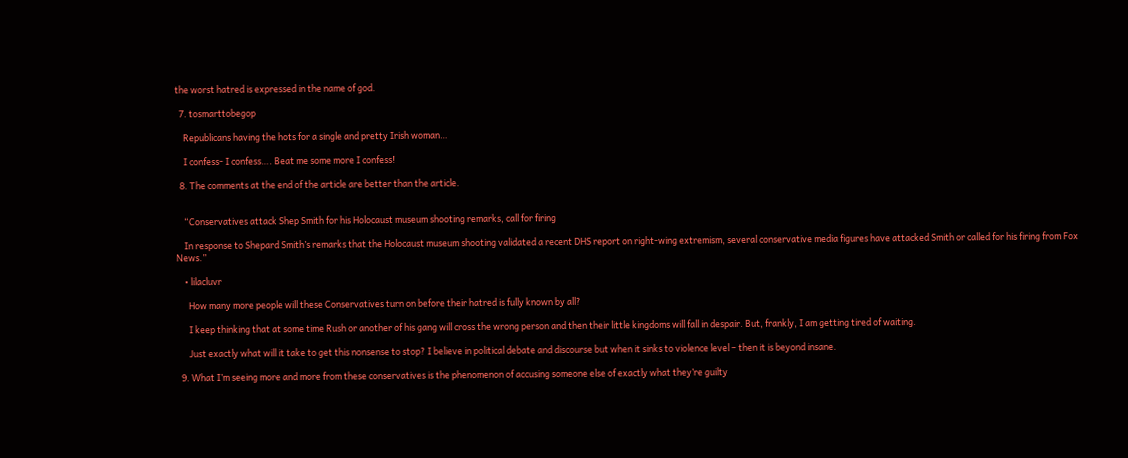the worst hatred is expressed in the name of god.

  7. tosmarttobegop

    Republicans having the hots for a single and pretty Irish woman…

    I confess- I confess…. Beat me some more I confess!

  8. The comments at the end of the article are better than the article.


    “Conservatives attack Shep Smith for his Holocaust museum shooting remarks, call for firing

    In response to Shepard Smith’s remarks that the Holocaust museum shooting validated a recent DHS report on right-wing extremism, several conservative media figures have attacked Smith or called for his firing from Fox News.”

    • lilacluvr

      How many more people will these Conservatives turn on before their hatred is fully known by all?

      I keep thinking that at some time Rush or another of his gang will cross the wrong person and then their little kingdoms will fall in despair. But, frankly, I am getting tired of waiting.

      Just exactly what will it take to get this nonsense to stop? I believe in political debate and discourse but when it sinks to violence level – then it is beyond insane.

  9. What I’m seeing more and more from these conservatives is the phenomenon of accusing someone else of exactly what they’re guilty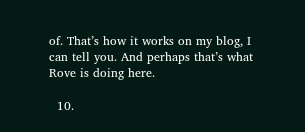of. That’s how it works on my blog, I can tell you. And perhaps that’s what Rove is doing here.

  10.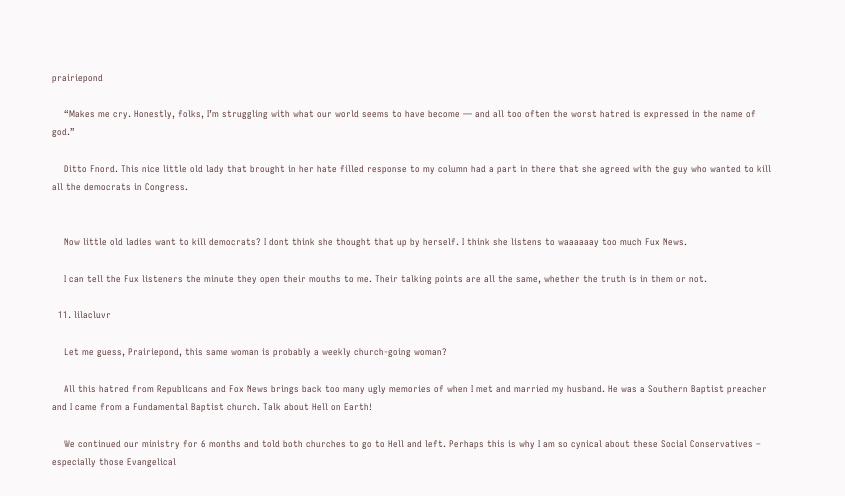prairiepond

    “Makes me cry. Honestly, folks, I’m struggling with what our world seems to have become — and all too often the worst hatred is expressed in the name of god.”

    Ditto Fnord. This nice little old lady that brought in her hate filled response to my column had a part in there that she agreed with the guy who wanted to kill all the democrats in Congress.


    Now little old ladies want to kill democrats? I dont think she thought that up by herself. I think she listens to waaaaaay too much Fux News.

    I can tell the Fux listeners the minute they open their mouths to me. Their talking points are all the same, whether the truth is in them or not.

  11. lilacluvr

    Let me guess, Prairiepond, this same woman is probably a weekly church-going woman?

    All this hatred from Republicans and Fox News brings back too many ugly memories of when I met and married my husband. He was a Southern Baptist preacher and I came from a Fundamental Baptist church. Talk about Hell on Earth!

    We continued our ministry for 6 months and told both churches to go to Hell and left. Perhaps this is why I am so cynical about these Social Conservatives – especially those Evangelical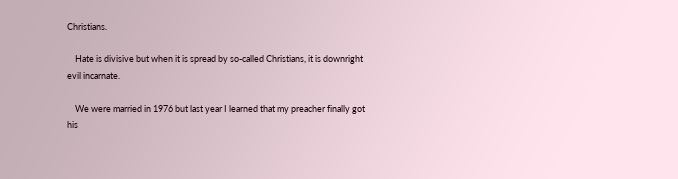Christians.

    Hate is divisive but when it is spread by so-called Christians, it is downright evil incarnate.

    We were married in 1976 but last year I learned that my preacher finally got his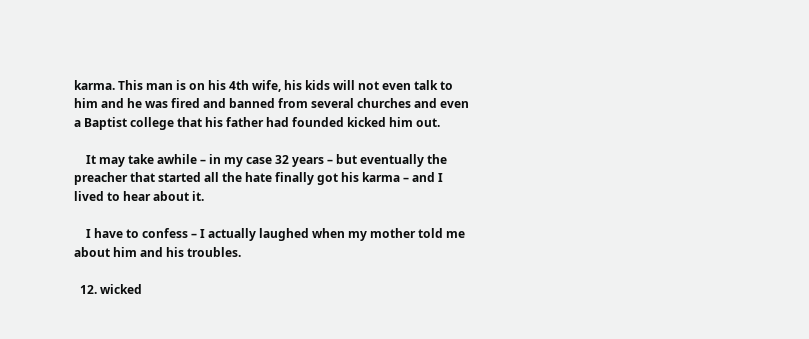karma. This man is on his 4th wife, his kids will not even talk to him and he was fired and banned from several churches and even a Baptist college that his father had founded kicked him out.

    It may take awhile – in my case 32 years – but eventually the preacher that started all the hate finally got his karma – and I lived to hear about it.

    I have to confess – I actually laughed when my mother told me about him and his troubles.

  12. wicked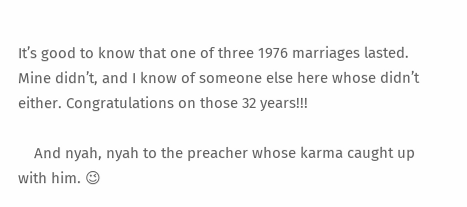It’s good to know that one of three 1976 marriages lasted. Mine didn’t, and I know of someone else here whose didn’t either. Congratulations on those 32 years!!!

    And nyah, nyah to the preacher whose karma caught up with him. 😉